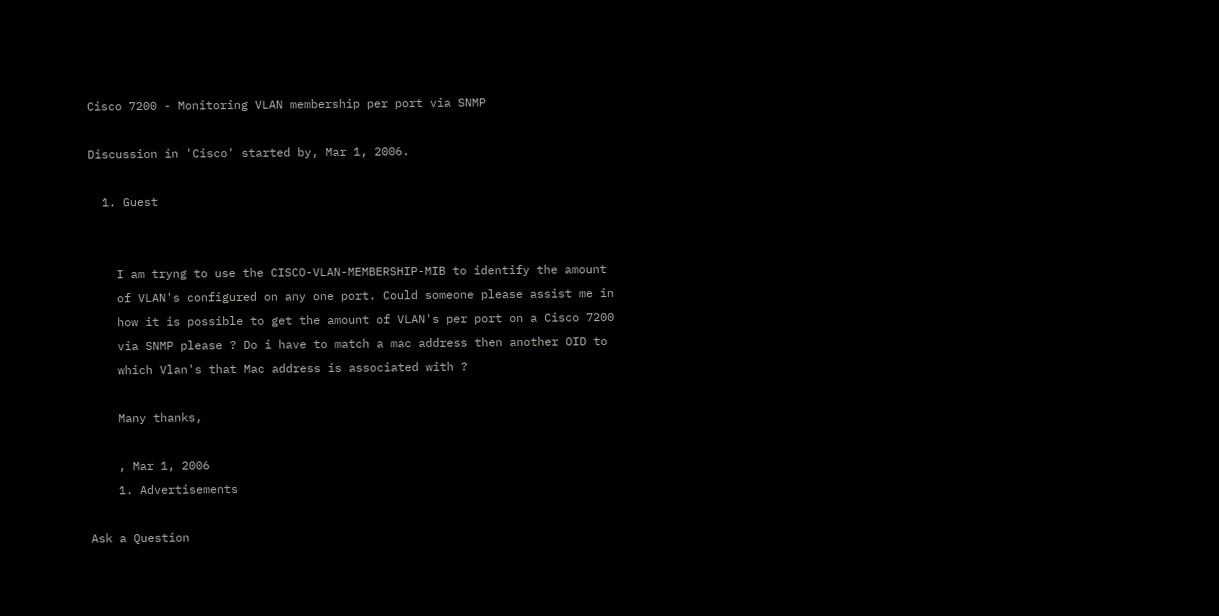Cisco 7200 - Monitoring VLAN membership per port via SNMP

Discussion in 'Cisco' started by, Mar 1, 2006.

  1. Guest


    I am tryng to use the CISCO-VLAN-MEMBERSHIP-MIB to identify the amount
    of VLAN's configured on any one port. Could someone please assist me in
    how it is possible to get the amount of VLAN's per port on a Cisco 7200
    via SNMP please ? Do i have to match a mac address then another OID to
    which Vlan's that Mac address is associated with ?

    Many thanks,

    , Mar 1, 2006
    1. Advertisements

Ask a Question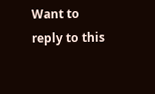Want to reply to this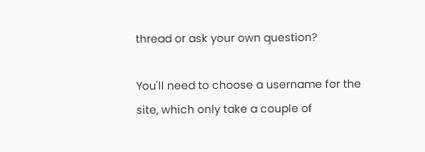thread or ask your own question?

You'll need to choose a username for the site, which only take a couple of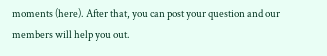moments (here). After that, you can post your question and our members will help you out.